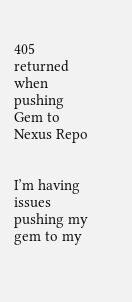405 returned when pushing Gem to Nexus Repo


I’m having issues pushing my gem to my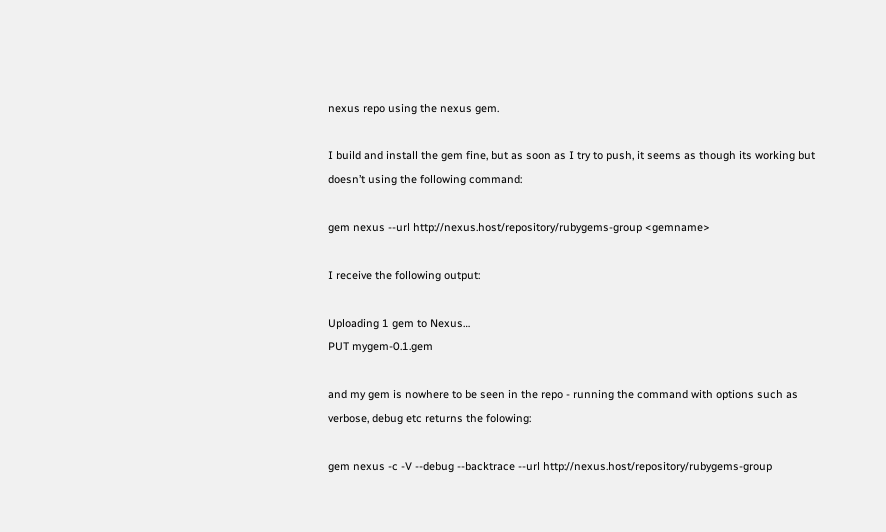nexus repo using the nexus gem.

I build and install the gem fine, but as soon as I try to push, it seems as though its working but doesn’t using the following command:

gem nexus --url http://nexus.host/repository/rubygems-group <gemname>

I receive the following output:

Uploading 1 gem to Nexus…
PUT mygem-0.1.gem

and my gem is nowhere to be seen in the repo - running the command with options such as verbose, debug etc returns the folowing:

gem nexus -c -V --debug --backtrace --url http://nexus.host/repository/rubygems-group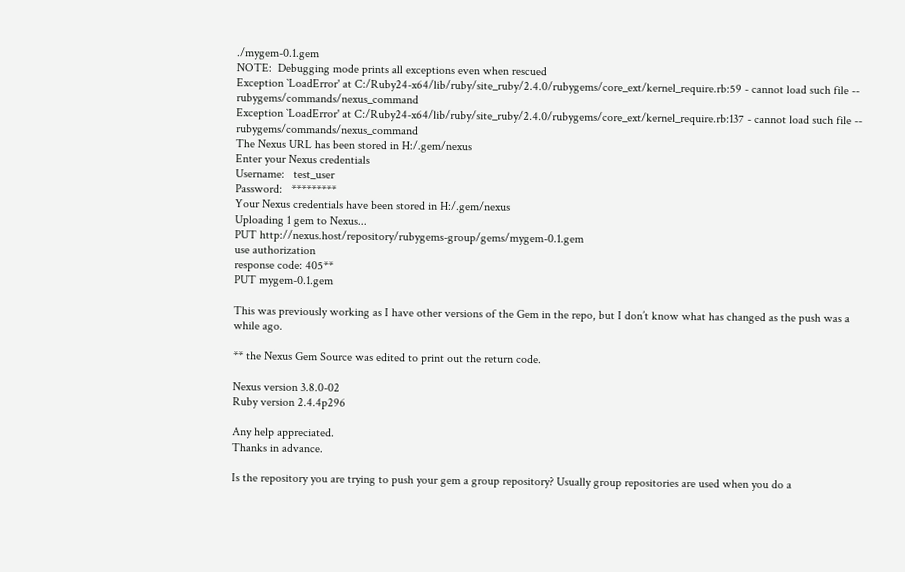./mygem-0.1.gem
NOTE:  Debugging mode prints all exceptions even when rescued
Exception `LoadError' at C:/Ruby24-x64/lib/ruby/site_ruby/2.4.0/rubygems/core_ext/kernel_require.rb:59 - cannot load such file -- rubygems/commands/nexus_command
Exception `LoadError' at C:/Ruby24-x64/lib/ruby/site_ruby/2.4.0/rubygems/core_ext/kernel_require.rb:137 - cannot load such file -- rubygems/commands/nexus_command
The Nexus URL has been stored in H:/.gem/nexus
Enter your Nexus credentials
Username:   test_user
Password:   *********
Your Nexus credentials have been stored in H:/.gem/nexus
Uploading 1 gem to Nexus...
PUT http://nexus.host/repository/rubygems-group/gems/mygem-0.1.gem
use authorization
response code: 405**
PUT mygem-0.1.gem

This was previously working as I have other versions of the Gem in the repo, but I don’t know what has changed as the push was a while ago.

** the Nexus Gem Source was edited to print out the return code.

Nexus version 3.8.0-02
Ruby version 2.4.4p296

Any help appreciated.
Thanks in advance.

Is the repository you are trying to push your gem a group repository? Usually group repositories are used when you do a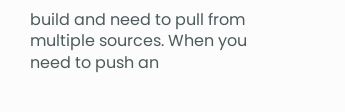build and need to pull from multiple sources. When you need to push an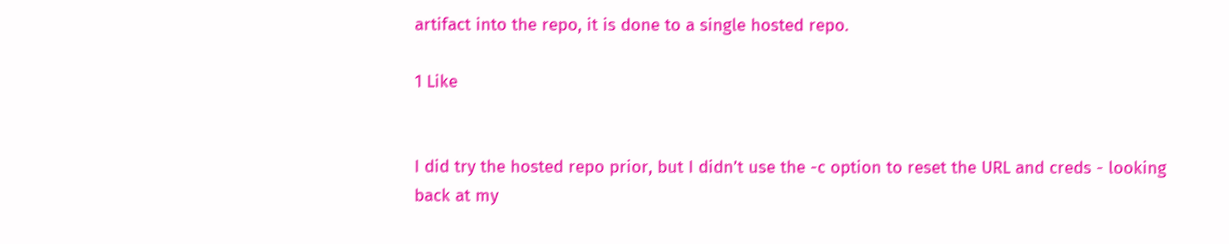artifact into the repo, it is done to a single hosted repo.

1 Like


I did try the hosted repo prior, but I didn’t use the -c option to reset the URL and creds - looking back at my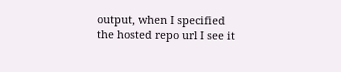output, when I specified the hosted repo url I see it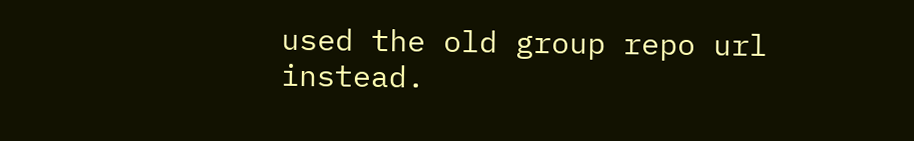used the old group repo url instead.